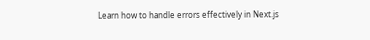Learn how to handle errors effectively in Next.js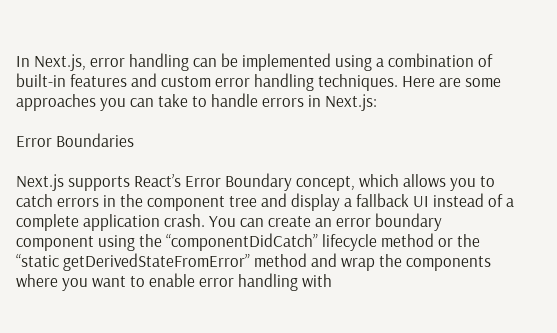In Next.js, error handling can be implemented using a combination of built-in features and custom error handling techniques. Here are some approaches you can take to handle errors in Next.js:

Error Boundaries

Next.js supports React’s Error Boundary concept, which allows you to catch errors in the component tree and display a fallback UI instead of a complete application crash. You can create an error boundary component using the “componentDidCatch” lifecycle method or the “static getDerivedStateFromError” method and wrap the components where you want to enable error handling with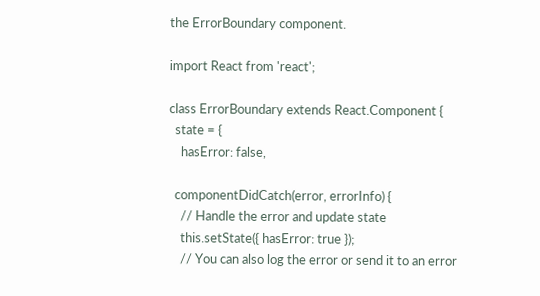the ErrorBoundary component.

import React from 'react';

class ErrorBoundary extends React.Component {
  state = {
    hasError: false,

  componentDidCatch(error, errorInfo) {
    // Handle the error and update state
    this.setState({ hasError: true });
    // You can also log the error or send it to an error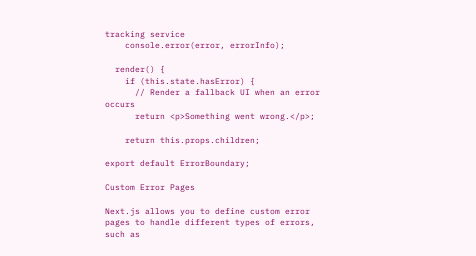tracking service
    console.error(error, errorInfo);

  render() {
    if (this.state.hasError) {
      // Render a fallback UI when an error occurs
      return <p>Something went wrong.</p>;

    return this.props.children;

export default ErrorBoundary;

Custom Error Pages

Next.js allows you to define custom error pages to handle different types of errors, such as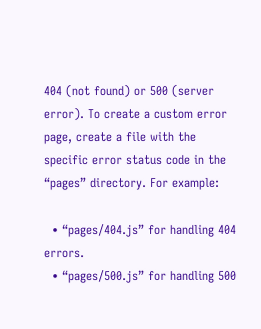404 (not found) or 500 (server error). To create a custom error page, create a file with the specific error status code in the “pages” directory. For example:

  • “pages/404.js” for handling 404 errors.
  • “pages/500.js” for handling 500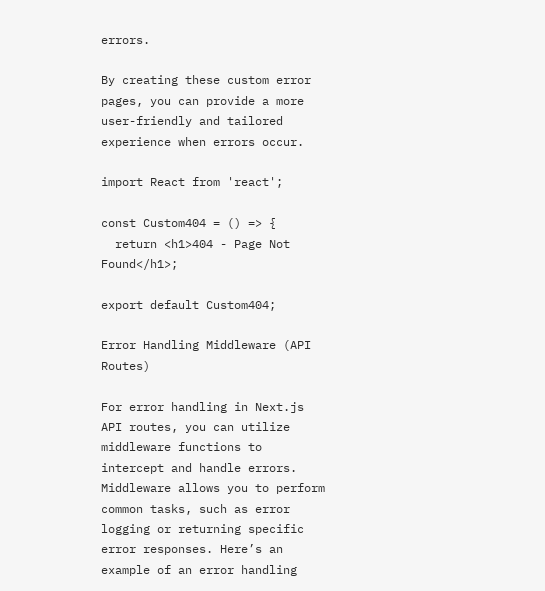errors.

By creating these custom error pages, you can provide a more user-friendly and tailored experience when errors occur.

import React from 'react';

const Custom404 = () => {
  return <h1>404 - Page Not Found</h1>;

export default Custom404;

Error Handling Middleware (API Routes)

For error handling in Next.js API routes, you can utilize middleware functions to intercept and handle errors. Middleware allows you to perform common tasks, such as error logging or returning specific error responses. Here’s an example of an error handling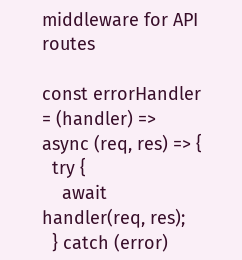middleware for API routes

const errorHandler = (handler) => async (req, res) => {
  try {
    await handler(req, res);
  } catch (error)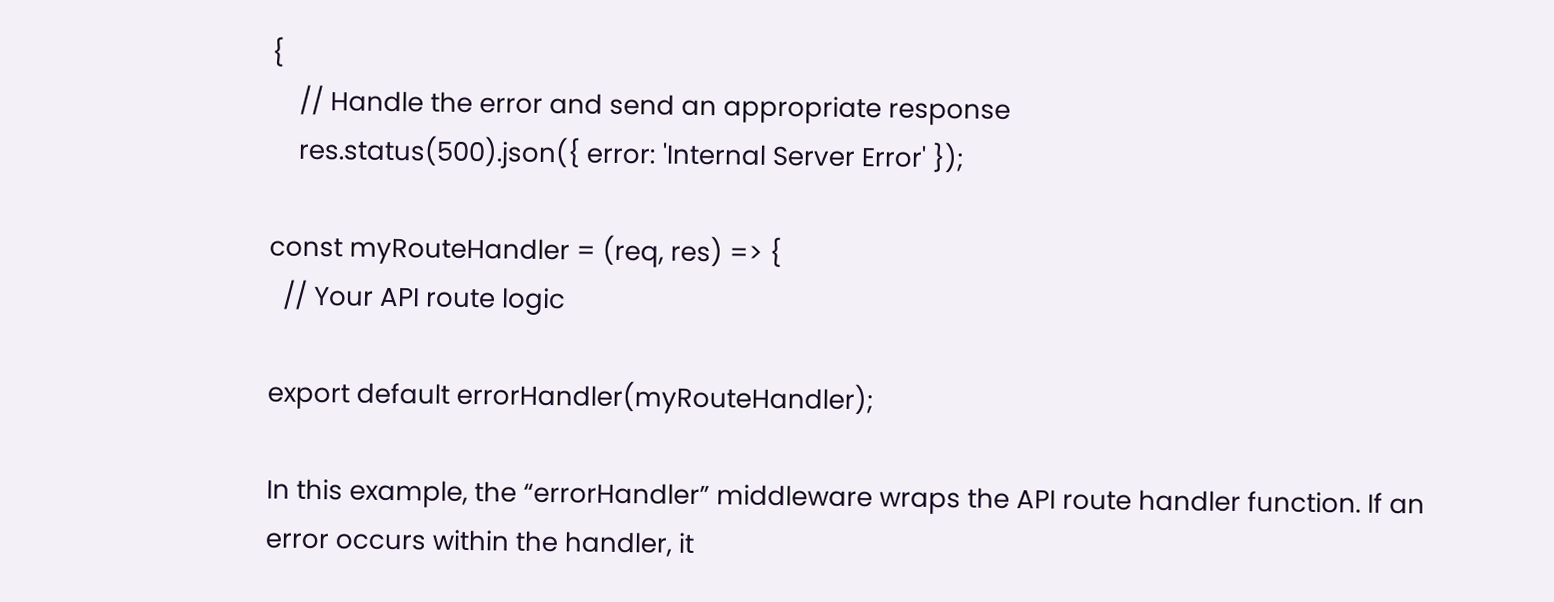{
    // Handle the error and send an appropriate response
    res.status(500).json({ error: 'Internal Server Error' });

const myRouteHandler = (req, res) => {
  // Your API route logic

export default errorHandler(myRouteHandler);

In this example, the “errorHandler” middleware wraps the API route handler function. If an error occurs within the handler, it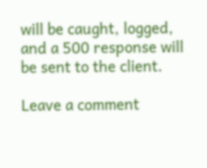will be caught, logged, and a 500 response will be sent to the client.

Leave a comment